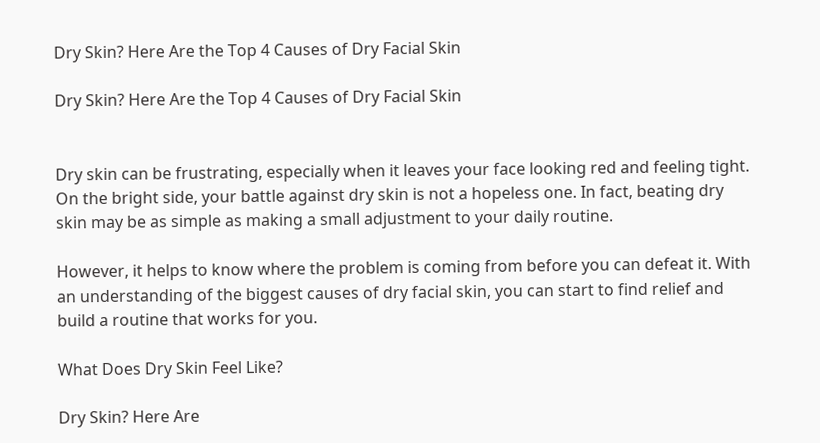Dry Skin? Here Are the Top 4 Causes of Dry Facial Skin

Dry Skin? Here Are the Top 4 Causes of Dry Facial Skin


Dry skin can be frustrating, especially when it leaves your face looking red and feeling tight. On the bright side, your battle against dry skin is not a hopeless one. In fact, beating dry skin may be as simple as making a small adjustment to your daily routine.

However, it helps to know where the problem is coming from before you can defeat it. With an understanding of the biggest causes of dry facial skin, you can start to find relief and build a routine that works for you.

What Does Dry Skin Feel Like?

Dry Skin? Here Are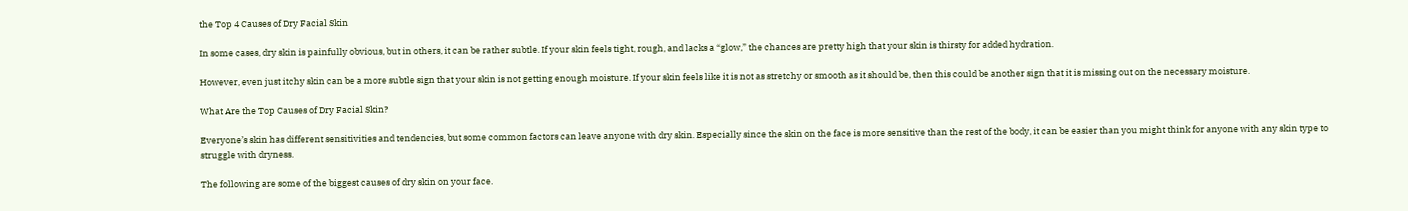the Top 4 Causes of Dry Facial Skin

In some cases, dry skin is painfully obvious, but in others, it can be rather subtle. If your skin feels tight, rough, and lacks a “glow,” the chances are pretty high that your skin is thirsty for added hydration.

However, even just itchy skin can be a more subtle sign that your skin is not getting enough moisture. If your skin feels like it is not as stretchy or smooth as it should be, then this could be another sign that it is missing out on the necessary moisture.

What Are the Top Causes of Dry Facial Skin?

Everyone’s skin has different sensitivities and tendencies, but some common factors can leave anyone with dry skin. Especially since the skin on the face is more sensitive than the rest of the body, it can be easier than you might think for anyone with any skin type to struggle with dryness.

The following are some of the biggest causes of dry skin on your face.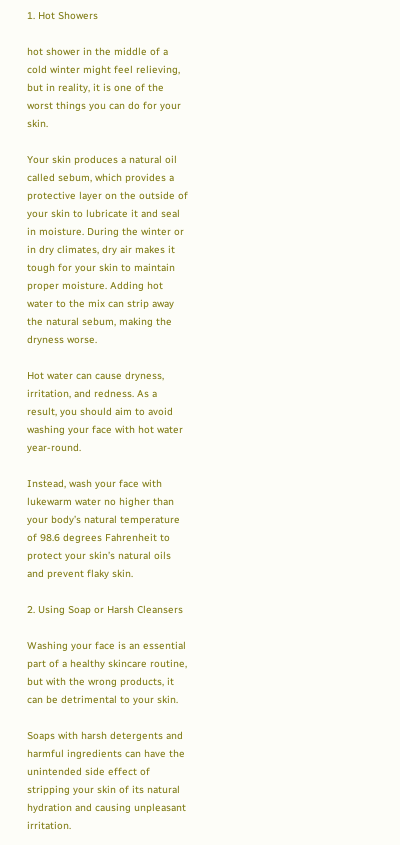1. Hot Showers

hot shower in the middle of a cold winter might feel relieving, but in reality, it is one of the worst things you can do for your skin.

Your skin produces a natural oil called sebum, which provides a protective layer on the outside of your skin to lubricate it and seal in moisture. During the winter or in dry climates, dry air makes it tough for your skin to maintain proper moisture. Adding hot water to the mix can strip away the natural sebum, making the dryness worse.

Hot water can cause dryness, irritation, and redness. As a result, you should aim to avoid washing your face with hot water year-round.

Instead, wash your face with lukewarm water no higher than your body’s natural temperature of 98.6 degrees Fahrenheit to protect your skin’s natural oils and prevent flaky skin.

2. Using Soap or Harsh Cleansers

Washing your face is an essential part of a healthy skincare routine, but with the wrong products, it can be detrimental to your skin.

Soaps with harsh detergents and harmful ingredients can have the unintended side effect of stripping your skin of its natural hydration and causing unpleasant irritation.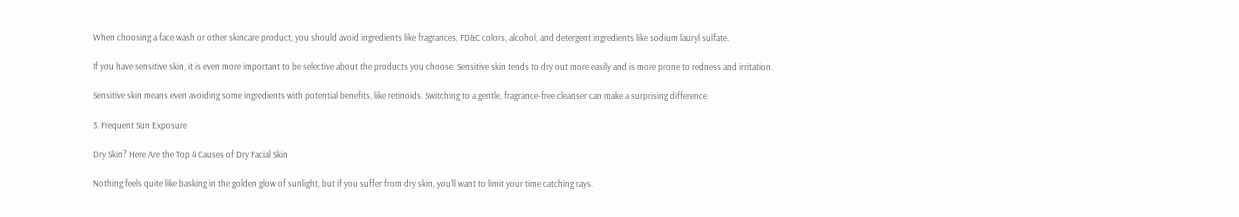When choosing a face wash or other skincare product, you should avoid ingredients like fragrances, FD&C colors, alcohol, and detergent ingredients like sodium lauryl sulfate.

If you have sensitive skin, it is even more important to be selective about the products you choose. Sensitive skin tends to dry out more easily and is more prone to redness and irritation.

Sensitive skin means even avoiding some ingredients with potential benefits, like retinoids. Switching to a gentle, fragrance-free cleanser can make a surprising difference.

3. Frequent Sun Exposure

Dry Skin? Here Are the Top 4 Causes of Dry Facial Skin

Nothing feels quite like basking in the golden glow of sunlight, but if you suffer from dry skin, you'll want to limit your time catching rays.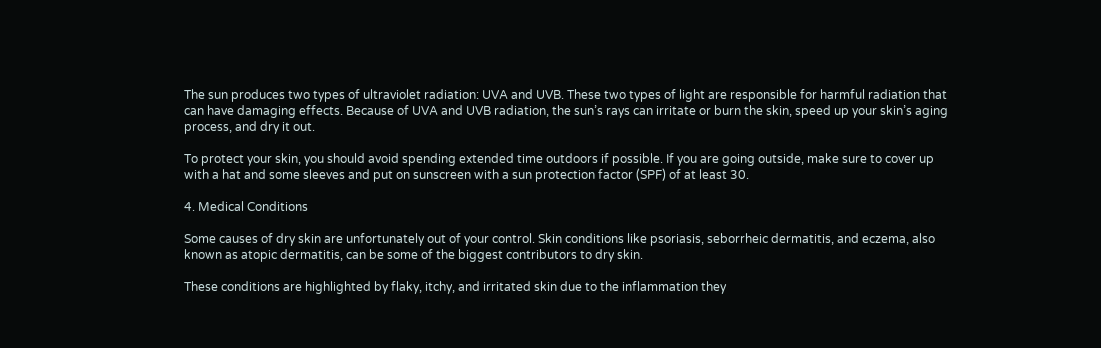The sun produces two types of ultraviolet radiation: UVA and UVB. These two types of light are responsible for harmful radiation that can have damaging effects. Because of UVA and UVB radiation, the sun’s rays can irritate or burn the skin, speed up your skin’s aging process, and dry it out.

To protect your skin, you should avoid spending extended time outdoors if possible. If you are going outside, make sure to cover up with a hat and some sleeves and put on sunscreen with a sun protection factor (SPF) of at least 30.

4. Medical Conditions

Some causes of dry skin are unfortunately out of your control. Skin conditions like psoriasis, seborrheic dermatitis, and eczema, also known as atopic dermatitis, can be some of the biggest contributors to dry skin.

These conditions are highlighted by flaky, itchy, and irritated skin due to the inflammation they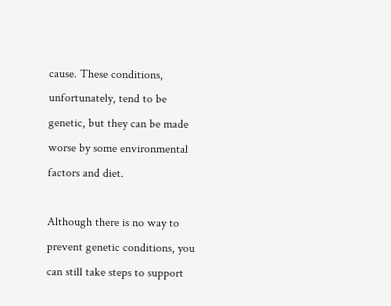cause. These conditions, unfortunately, tend to be genetic, but they can be made worse by some environmental factors and diet.

Although there is no way to prevent genetic conditions, you can still take steps to support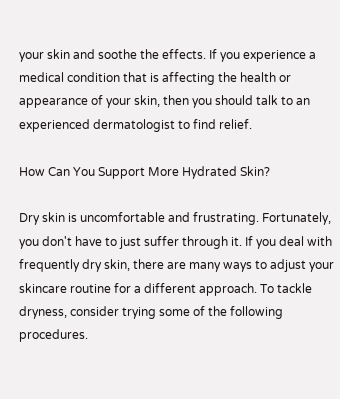your skin and soothe the effects. If you experience a medical condition that is affecting the health or appearance of your skin, then you should talk to an experienced dermatologist to find relief.

How Can You Support More Hydrated Skin?

Dry skin is uncomfortable and frustrating. Fortunately, you don't have to just suffer through it. If you deal with frequently dry skin, there are many ways to adjust your skincare routine for a different approach. To tackle dryness, consider trying some of the following procedures.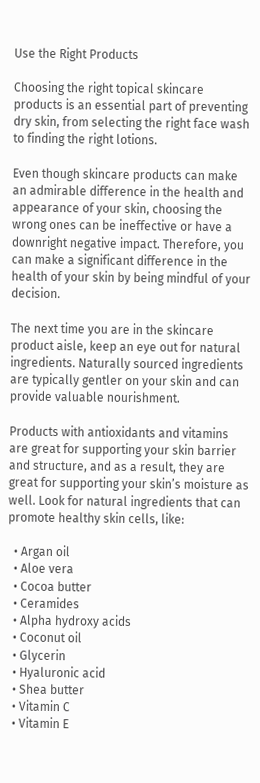Use the Right Products

Choosing the right topical skincare products is an essential part of preventing dry skin, from selecting the right face wash to finding the right lotions.

Even though skincare products can make an admirable difference in the health and appearance of your skin, choosing the wrong ones can be ineffective or have a downright negative impact. Therefore, you can make a significant difference in the health of your skin by being mindful of your decision.

The next time you are in the skincare product aisle, keep an eye out for natural ingredients. Naturally sourced ingredients are typically gentler on your skin and can provide valuable nourishment.

Products with antioxidants and vitamins are great for supporting your skin barrier and structure, and as a result, they are great for supporting your skin’s moisture as well. Look for natural ingredients that can promote healthy skin cells, like:

  • Argan oil
  • Aloe vera
  • Cocoa butter
  • Ceramides
  • Alpha hydroxy acids
  • Coconut oil
  • Glycerin
  • Hyaluronic acid
  • Shea butter
  • Vitamin C
  • Vitamin E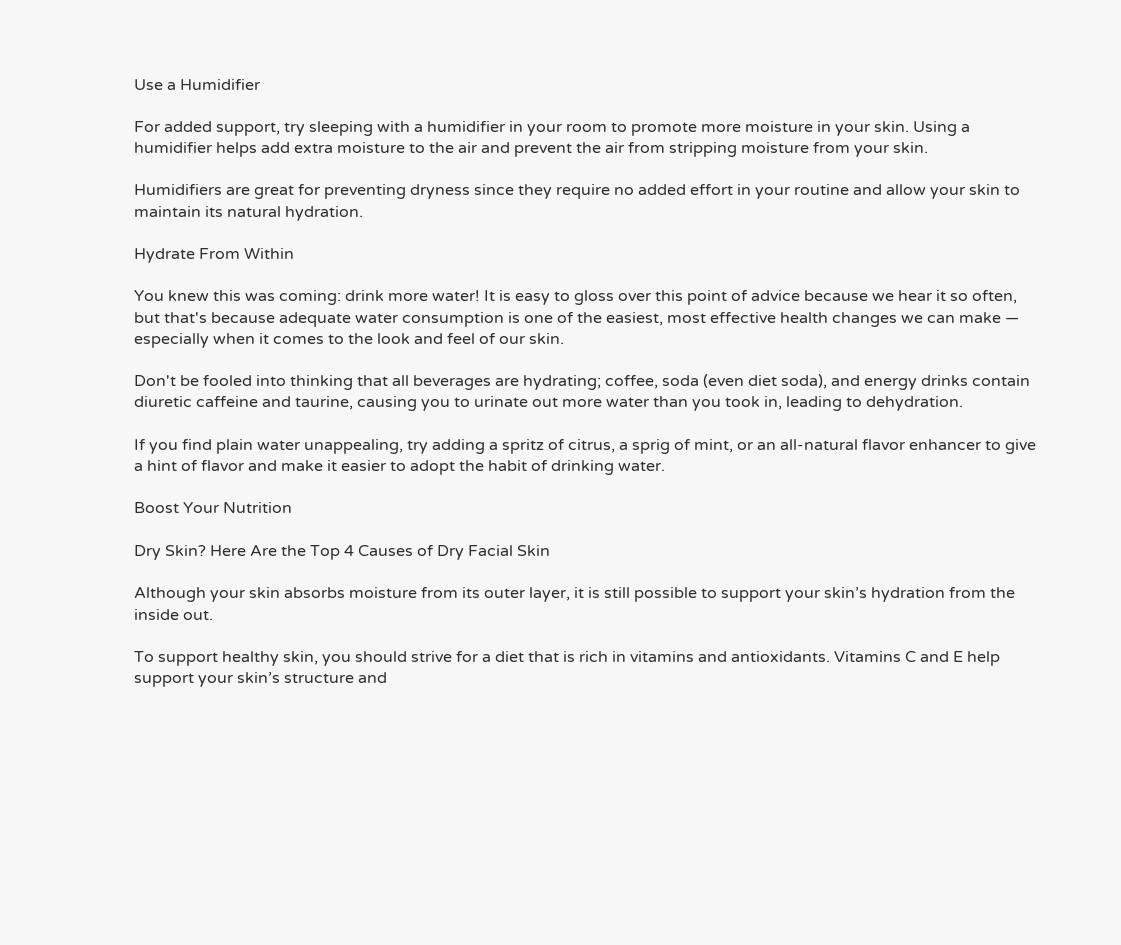Use a Humidifier

For added support, try sleeping with a humidifier in your room to promote more moisture in your skin. Using a humidifier helps add extra moisture to the air and prevent the air from stripping moisture from your skin.

Humidifiers are great for preventing dryness since they require no added effort in your routine and allow your skin to maintain its natural hydration.

Hydrate From Within

You knew this was coming: drink more water! It is easy to gloss over this point of advice because we hear it so often, but that's because adequate water consumption is one of the easiest, most effective health changes we can make — especially when it comes to the look and feel of our skin.

Don't be fooled into thinking that all beverages are hydrating; coffee, soda (even diet soda), and energy drinks contain diuretic caffeine and taurine, causing you to urinate out more water than you took in, leading to dehydration.

If you find plain water unappealing, try adding a spritz of citrus, a sprig of mint, or an all-natural flavor enhancer to give a hint of flavor and make it easier to adopt the habit of drinking water.

Boost Your Nutrition

Dry Skin? Here Are the Top 4 Causes of Dry Facial Skin

Although your skin absorbs moisture from its outer layer, it is still possible to support your skin’s hydration from the inside out.

To support healthy skin, you should strive for a diet that is rich in vitamins and antioxidants. Vitamins C and E help support your skin’s structure and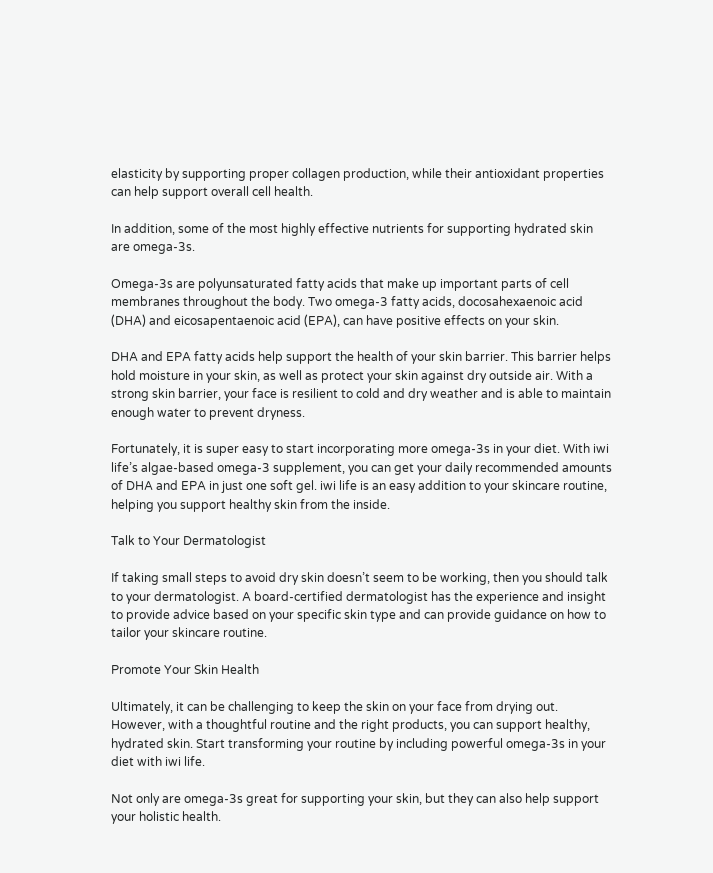elasticity by supporting proper collagen production, while their antioxidant properties can help support overall cell health.

In addition, some of the most highly effective nutrients for supporting hydrated skin are omega-3s.

Omega-3s are polyunsaturated fatty acids that make up important parts of cell membranes throughout the body. Two omega-3 fatty acids, docosahexaenoic acid (DHA) and eicosapentaenoic acid (EPA), can have positive effects on your skin.

DHA and EPA fatty acids help support the health of your skin barrier. This barrier helps hold moisture in your skin, as well as protect your skin against dry outside air. With a strong skin barrier, your face is resilient to cold and dry weather and is able to maintain enough water to prevent dryness.

Fortunately, it is super easy to start incorporating more omega-3s in your diet. With iwi life’s algae-based omega-3 supplement, you can get your daily recommended amounts of DHA and EPA in just one soft gel. iwi life is an easy addition to your skincare routine, helping you support healthy skin from the inside.

Talk to Your Dermatologist

If taking small steps to avoid dry skin doesn’t seem to be working, then you should talk to your dermatologist. A board-certified dermatologist has the experience and insight to provide advice based on your specific skin type and can provide guidance on how to tailor your skincare routine.

Promote Your Skin Health

Ultimately, it can be challenging to keep the skin on your face from drying out. However, with a thoughtful routine and the right products, you can support healthy, hydrated skin. Start transforming your routine by including powerful omega-3s in your diet with iwi life.

Not only are omega-3s great for supporting your skin, but they can also help support your holistic health.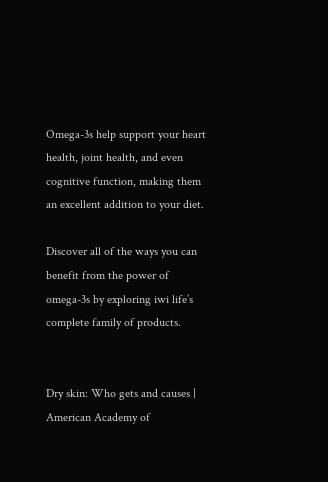Omega-3s help support your heart health, joint health, and even cognitive function, making them an excellent addition to your diet.

Discover all of the ways you can benefit from the power of omega-3s by exploring iwi life’s complete family of products.


Dry skin: Who gets and causes | American Academy of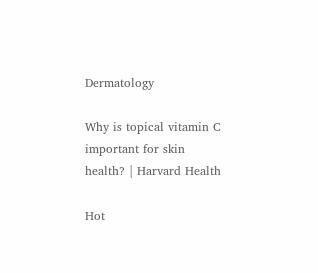Dermatology

Why is topical vitamin C important for skin health? | Harvard Health

Hot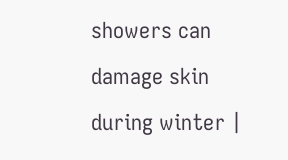showers can damage skin during winter |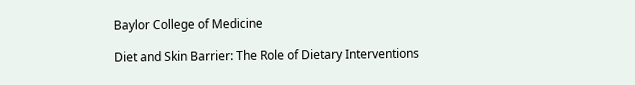Baylor College of Medicine

Diet and Skin Barrier: The Role of Dietary Interventions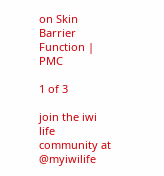on Skin Barrier Function | PMC

1 of 3

join the iwi life community at @myiwilife